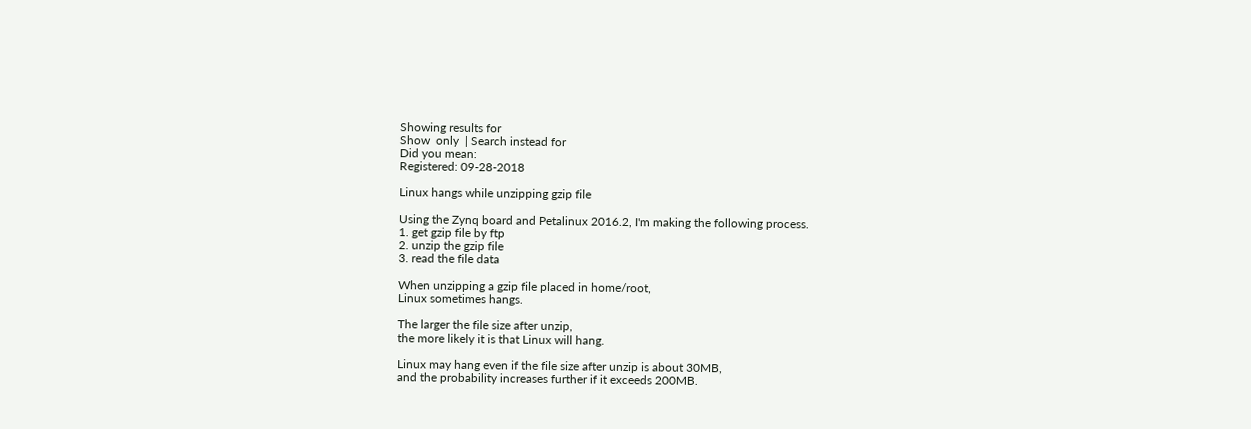Showing results for
Show  only  | Search instead for
Did you mean:
Registered: 09-28-2018

Linux hangs while unzipping gzip file

Using the Zynq board and Petalinux 2016.2, I'm making the following process.
1. get gzip file by ftp
2. unzip the gzip file
3. read the file data

When unzipping a gzip file placed in home/root,
Linux sometimes hangs.

The larger the file size after unzip,
the more likely it is that Linux will hang.

Linux may hang even if the file size after unzip is about 30MB,
and the probability increases further if it exceeds 200MB.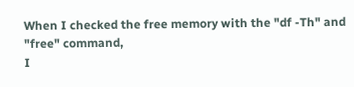When I checked the free memory with the "df -Th" and "free" command,
I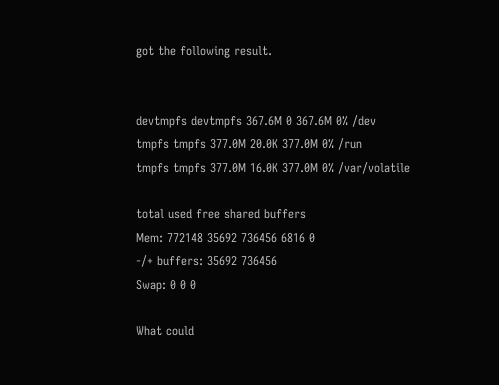got the following result.


devtmpfs devtmpfs 367.6M 0 367.6M 0% /dev
tmpfs tmpfs 377.0M 20.0K 377.0M 0% /run
tmpfs tmpfs 377.0M 16.0K 377.0M 0% /var/volatile

total used free shared buffers
Mem: 772148 35692 736456 6816 0
-/+ buffers: 35692 736456
Swap: 0 0 0

What could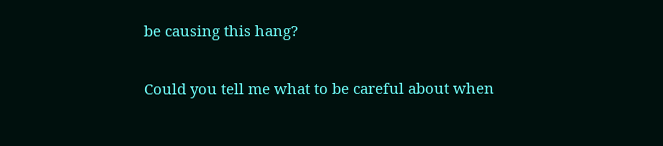be causing this hang?

Could you tell me what to be careful about when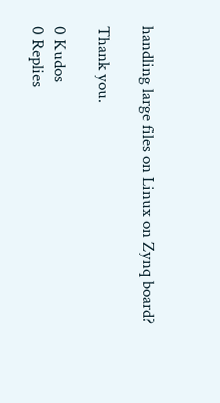handling large files on Linux on Zynq board?

Thank you.

0 Kudos
0 Replies